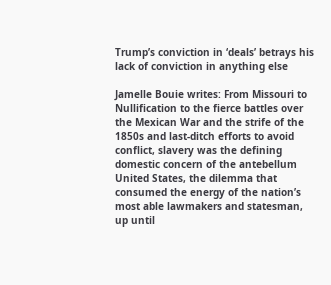Trump’s conviction in ‘deals’ betrays his lack of conviction in anything else

Jamelle Bouie writes: From Missouri to Nullification to the fierce battles over the Mexican War and the strife of the 1850s and last-ditch efforts to avoid conflict, slavery was the defining domestic concern of the antebellum United States, the dilemma that consumed the energy of the nation’s most able lawmakers and statesman, up until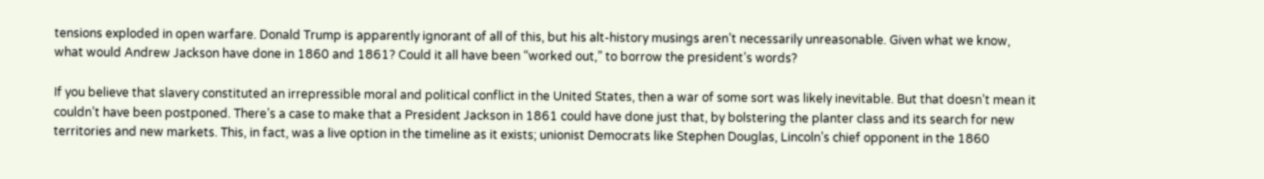tensions exploded in open warfare. Donald Trump is apparently ignorant of all of this, but his alt-history musings aren’t necessarily unreasonable. Given what we know, what would Andrew Jackson have done in 1860 and 1861? Could it all have been “worked out,” to borrow the president’s words?

If you believe that slavery constituted an irrepressible moral and political conflict in the United States, then a war of some sort was likely inevitable. But that doesn’t mean it couldn’t have been postponed. There’s a case to make that a President Jackson in 1861 could have done just that, by bolstering the planter class and its search for new territories and new markets. This, in fact, was a live option in the timeline as it exists; unionist Democrats like Stephen Douglas, Lincoln’s chief opponent in the 1860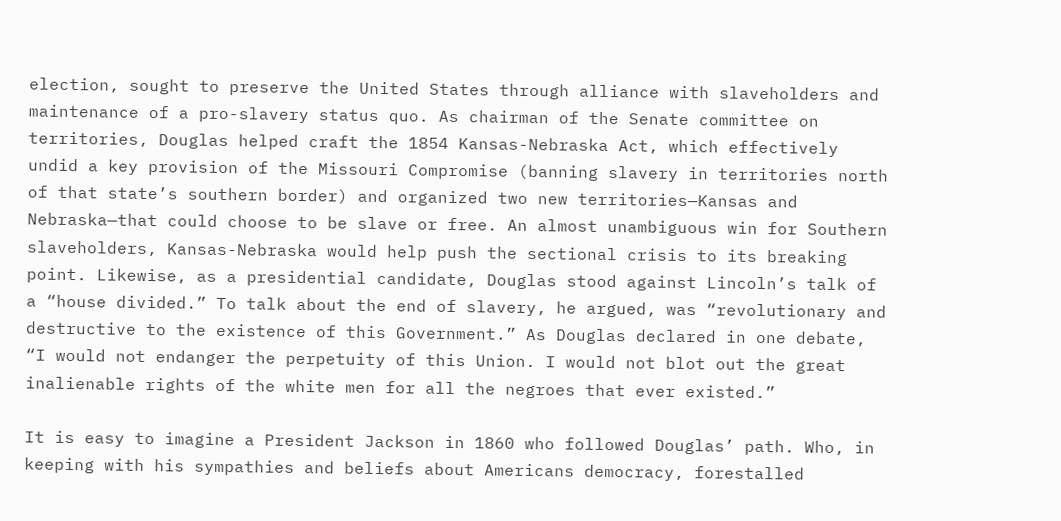election, sought to preserve the United States through alliance with slaveholders and maintenance of a pro-slavery status quo. As chairman of the Senate committee on territories, Douglas helped craft the 1854 Kansas-Nebraska Act, which effectively undid a key provision of the Missouri Compromise (banning slavery in territories north of that state’s southern border) and organized two new territories—Kansas and Nebraska—that could choose to be slave or free. An almost unambiguous win for Southern slaveholders, Kansas-Nebraska would help push the sectional crisis to its breaking point. Likewise, as a presidential candidate, Douglas stood against Lincoln’s talk of a “house divided.” To talk about the end of slavery, he argued, was “revolutionary and destructive to the existence of this Government.” As Douglas declared in one debate, “I would not endanger the perpetuity of this Union. I would not blot out the great inalienable rights of the white men for all the negroes that ever existed.”

It is easy to imagine a President Jackson in 1860 who followed Douglas’ path. Who, in keeping with his sympathies and beliefs about Americans democracy, forestalled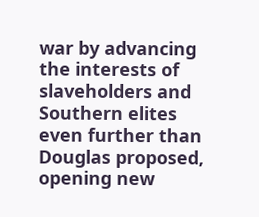war by advancing the interests of slaveholders and Southern elites even further than Douglas proposed, opening new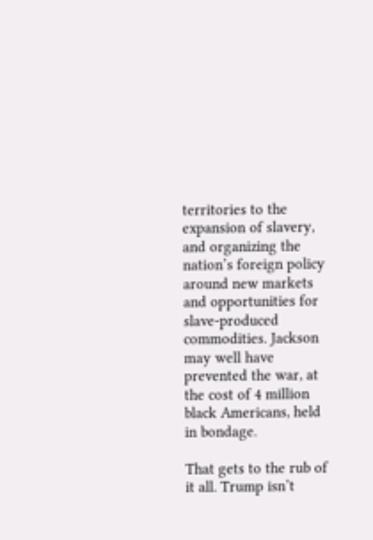territories to the expansion of slavery, and organizing the nation’s foreign policy around new markets and opportunities for slave-produced commodities. Jackson may well have prevented the war, at the cost of 4 million black Americans, held in bondage.

That gets to the rub of it all. Trump isn’t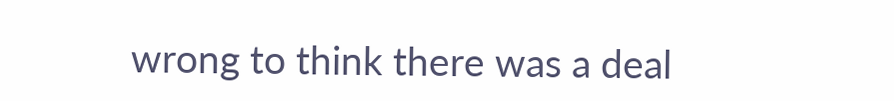wrong to think there was a deal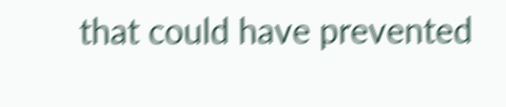that could have prevented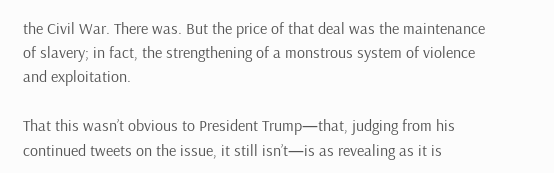the Civil War. There was. But the price of that deal was the maintenance of slavery; in fact, the strengthening of a monstrous system of violence and exploitation.

That this wasn’t obvious to President Trump—that, judging from his continued tweets on the issue, it still isn’t—is as revealing as it is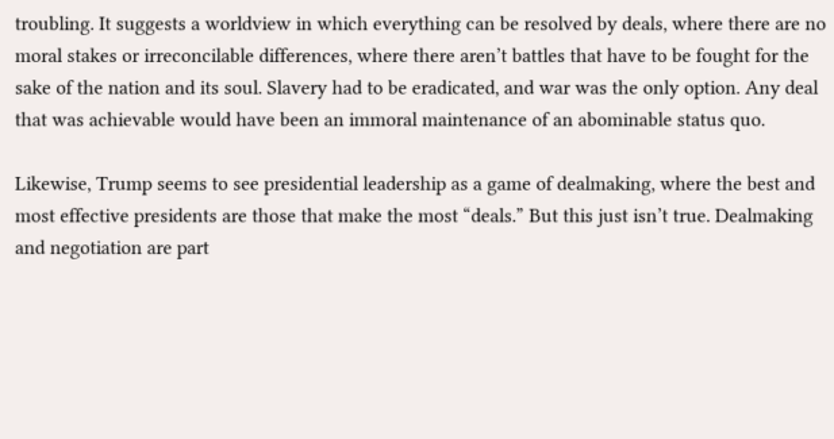troubling. It suggests a worldview in which everything can be resolved by deals, where there are no moral stakes or irreconcilable differences, where there aren’t battles that have to be fought for the sake of the nation and its soul. Slavery had to be eradicated, and war was the only option. Any deal that was achievable would have been an immoral maintenance of an abominable status quo.

Likewise, Trump seems to see presidential leadership as a game of dealmaking, where the best and most effective presidents are those that make the most “deals.” But this just isn’t true. Dealmaking and negotiation are part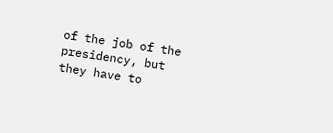of the job of the presidency, but they have to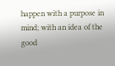happen with a purpose in mind; with an idea of the good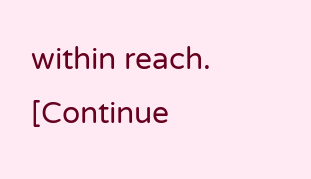within reach. [Continue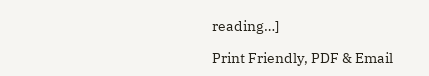reading…]

Print Friendly, PDF & Email